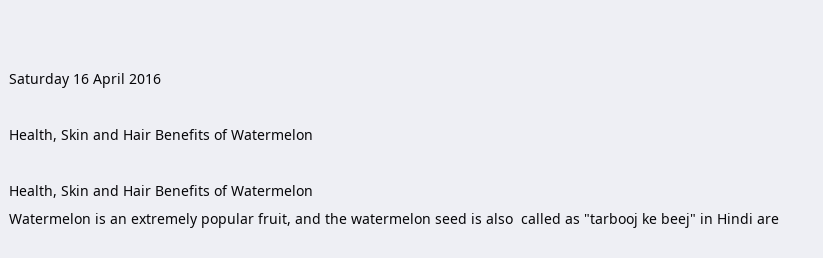Saturday 16 April 2016

Health, Skin and Hair Benefits of Watermelon

Health, Skin and Hair Benefits of Watermelon
Watermelon is an extremely popular fruit, and the watermelon seed is also  called as "tarbooj ke beej" in Hindi are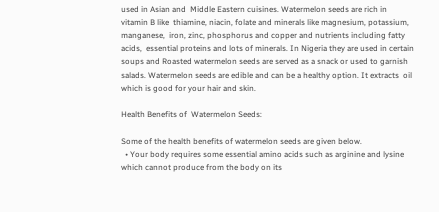used in Asian and  Middle Eastern cuisines. Watermelon seeds are rich in vitamin B like  thiamine, niacin, folate and minerals like magnesium, potassium, manganese,  iron, zinc, phosphorus and copper and nutrients including fatty acids,  essential proteins and lots of minerals. In Nigeria they are used in certain  soups and Roasted watermelon seeds are served as a snack or used to garnish  salads. Watermelon seeds are edible and can be a healthy option. It extracts  oil which is good for your hair and skin.

Health Benefits of  Watermelon Seeds:

Some of the health benefits of watermelon seeds are given below.
  • Your body requires some essential amino acids such as arginine and lysine  which cannot produce from the body on its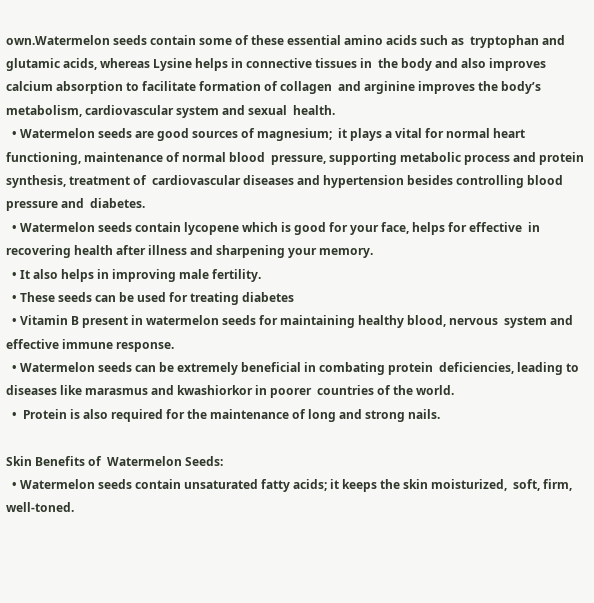own.Watermelon seeds contain some of these essential amino acids such as  tryptophan and glutamic acids, whereas Lysine helps in connective tissues in  the body and also improves calcium absorption to facilitate formation of collagen  and arginine improves the body’s metabolism, cardiovascular system and sexual  health.
  • Watermelon seeds are good sources of magnesium;  it plays a vital for normal heart functioning, maintenance of normal blood  pressure, supporting metabolic process and protein synthesis, treatment of  cardiovascular diseases and hypertension besides controlling blood pressure and  diabetes.
  • Watermelon seeds contain lycopene which is good for your face, helps for effective  in recovering health after illness and sharpening your memory.
  • It also helps in improving male fertility.
  • These seeds can be used for treating diabetes
  • Vitamin B present in watermelon seeds for maintaining healthy blood, nervous  system and effective immune response.
  • Watermelon seeds can be extremely beneficial in combating protein  deficiencies, leading to diseases like marasmus and kwashiorkor in poorer  countries of the world.
  •  Protein is also required for the maintenance of long and strong nails.

Skin Benefits of  Watermelon Seeds:
  • Watermelon seeds contain unsaturated fatty acids; it keeps the skin moisturized,  soft, firm, well-toned.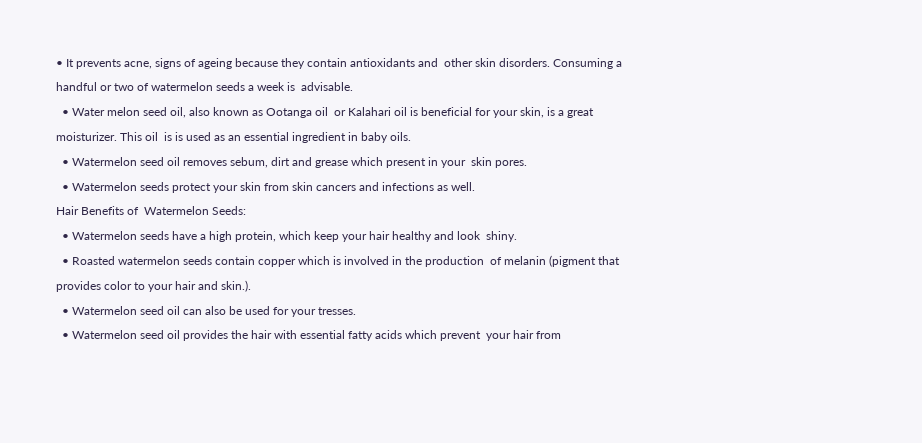• It prevents acne, signs of ageing because they contain antioxidants and  other skin disorders. Consuming a handful or two of watermelon seeds a week is  advisable.
  • Water melon seed oil, also known as Ootanga oil  or Kalahari oil is beneficial for your skin, is a great moisturizer. This oil  is is used as an essential ingredient in baby oils.
  • Watermelon seed oil removes sebum, dirt and grease which present in your  skin pores.
  • Watermelon seeds protect your skin from skin cancers and infections as well.
Hair Benefits of  Watermelon Seeds:
  • Watermelon seeds have a high protein, which keep your hair healthy and look  shiny.
  • Roasted watermelon seeds contain copper which is involved in the production  of melanin (pigment that provides color to your hair and skin.).
  • Watermelon seed oil can also be used for your tresses.
  • Watermelon seed oil provides the hair with essential fatty acids which prevent  your hair from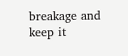breakage and keep it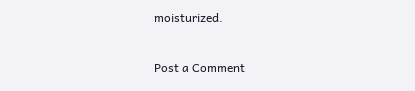moisturized.


Post a Comment